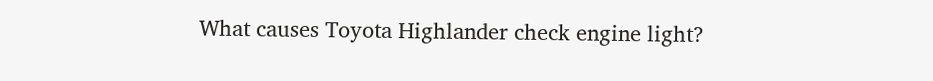What causes Toyota Highlander check engine light?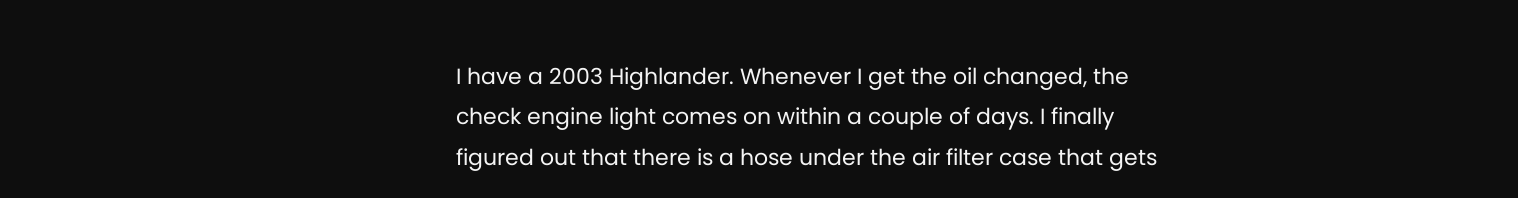I have a 2003 Highlander. Whenever I get the oil changed, the check engine light comes on within a couple of days. I finally figured out that there is a hose under the air filter case that gets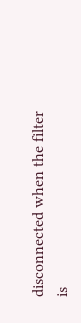disconnected when the filter is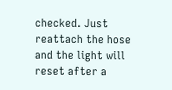checked. Just reattach the hose and the light will reset after a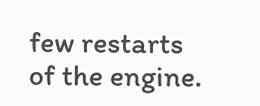few restarts of the engine.